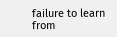failure to learn from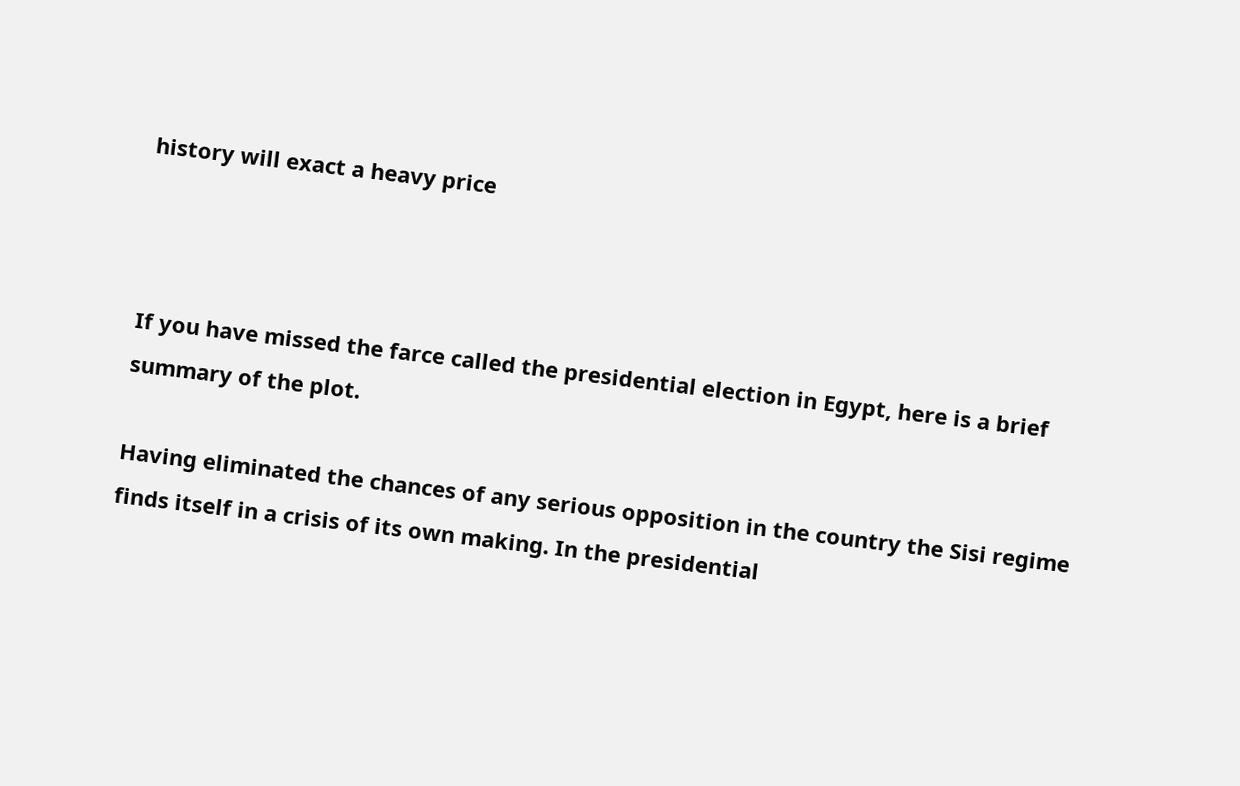history will exact a heavy price



If you have missed the farce called the presidential election in Egypt, here is a brief summary of the plot.

Having eliminated the chances of any serious opposition in the country the Sisi regime finds itself in a crisis of its own making. In the presidential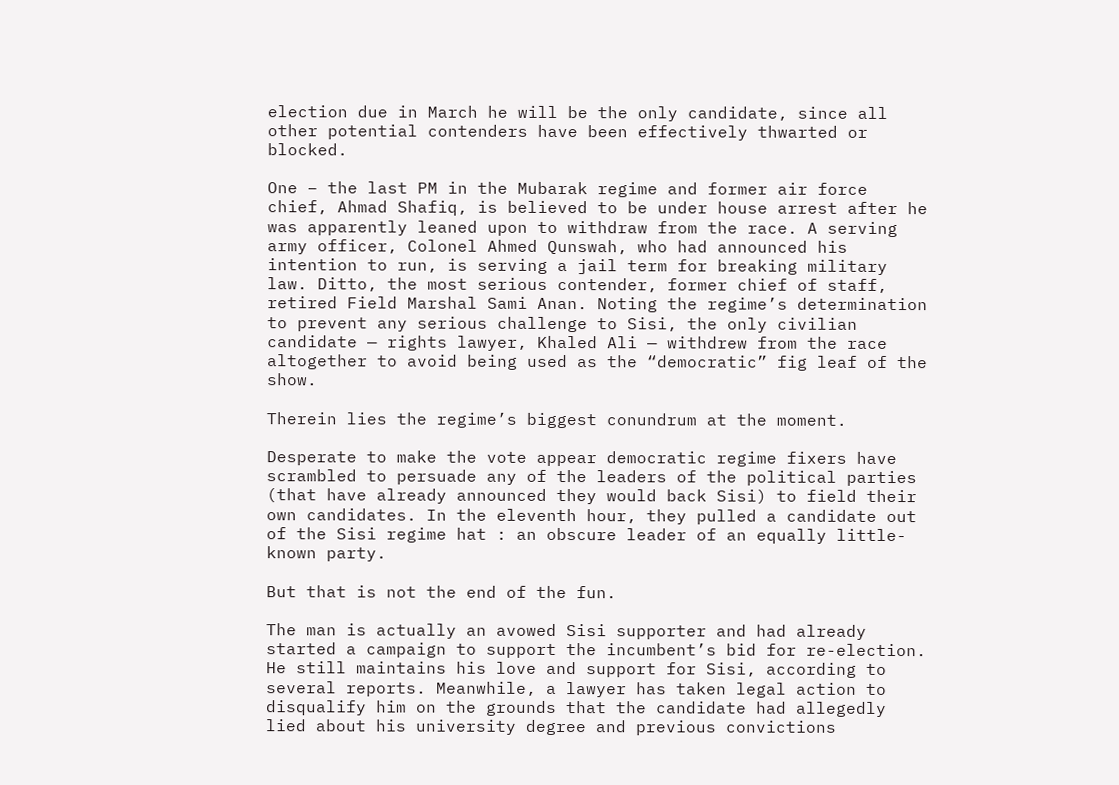election due in March he will be the only candidate, since all other potential contenders have been effectively thwarted or blocked.

One – the last PM in the Mubarak regime and former air force chief, Ahmad Shafiq, is believed to be under house arrest after he was apparently leaned upon to withdraw from the race. A serving army officer, Colonel Ahmed Qunswah, who had announced his intention to run, is serving a jail term for breaking military law. Ditto, the most serious contender, former chief of staff, retired Field Marshal Sami Anan. Noting the regime’s determination to prevent any serious challenge to Sisi, the only civilian candidate — rights lawyer, Khaled Ali — withdrew from the race altogether to avoid being used as the “democratic” fig leaf of the show.

Therein lies the regime’s biggest conundrum at the moment.

Desperate to make the vote appear democratic regime fixers have scrambled to persuade any of the leaders of the political parties (that have already announced they would back Sisi) to field their own candidates. In the eleventh hour, they pulled a candidate out of the Sisi regime hat : an obscure leader of an equally little-known party.

But that is not the end of the fun.

The man is actually an avowed Sisi supporter and had already started a campaign to support the incumbent’s bid for re-election. He still maintains his love and support for Sisi, according to several reports. Meanwhile, a lawyer has taken legal action to disqualify him on the grounds that the candidate had allegedly lied about his university degree and previous convictions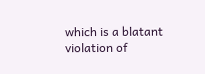which is a blatant violation of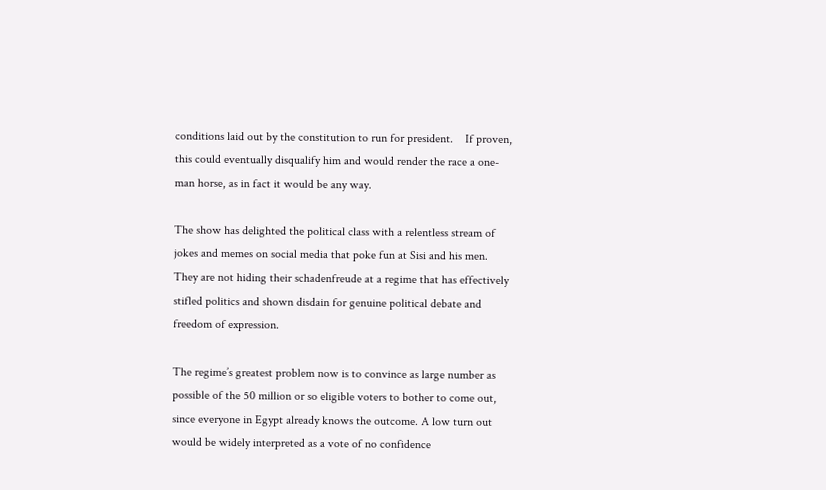conditions laid out by the constitution to run for president.    If proven, this could eventually disqualify him and would render the race a one-man horse, as in fact it would be any way.

The show has delighted the political class with a relentless stream of jokes and memes on social media that poke fun at Sisi and his men. They are not hiding their schadenfreude at a regime that has effectively stifled politics and shown disdain for genuine political debate and freedom of expression.

The regime’s greatest problem now is to convince as large number as possible of the 50 million or so eligible voters to bother to come out, since everyone in Egypt already knows the outcome. A low turn out would be widely interpreted as a vote of no confidence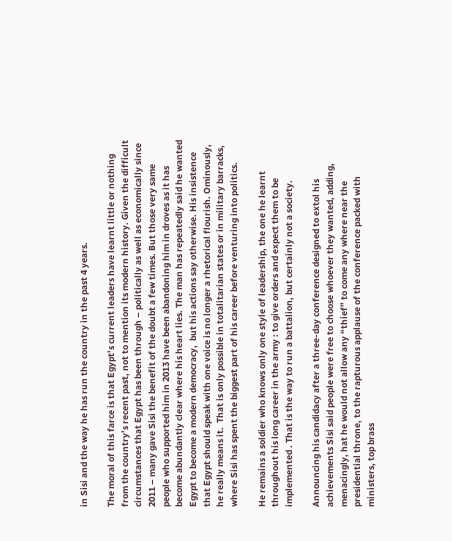in Sisi and the way he has run the country in the past 4 years.

The moral of this farce is that Egypt’s current leaders have learnt little or nothing from the country’s recent past, not to mention its modern history. Given the difficult circumstances that Egypt has been through – politically as well as economically since 2011 – many gave Sisi the benefit of the doubt a few times. But those very same people who supported him in 2013 have been abandoning him in droves as it has become abundantly clear where his heart lies. The man has repeatedly said he wanted Egypt to become a modern democracy,  but his actions say otherwise. His insistence that Egypt should speak with one voice is no longer a rhetorical flourish. Ominously, he really means it.  That is only possible in totalitarian states or in military barracks, where Sisi has spent the biggest part of his career before venturing into politics.

He remains a soldier who knows only one style of leadership, the one he learnt throughout his long career in the army : to give orders and expect them to be implemented . That is the way to run a battalion, but certainly not a society.

Announcing his candidacy after a three-day conference designed to extol his achievements Sisi said people were free to choose whoever they wanted, adding, menacingly, hat he would not allow any “thief” to come any where near the presidential throne, to the rapturous applause of the conference packed with ministers, top brass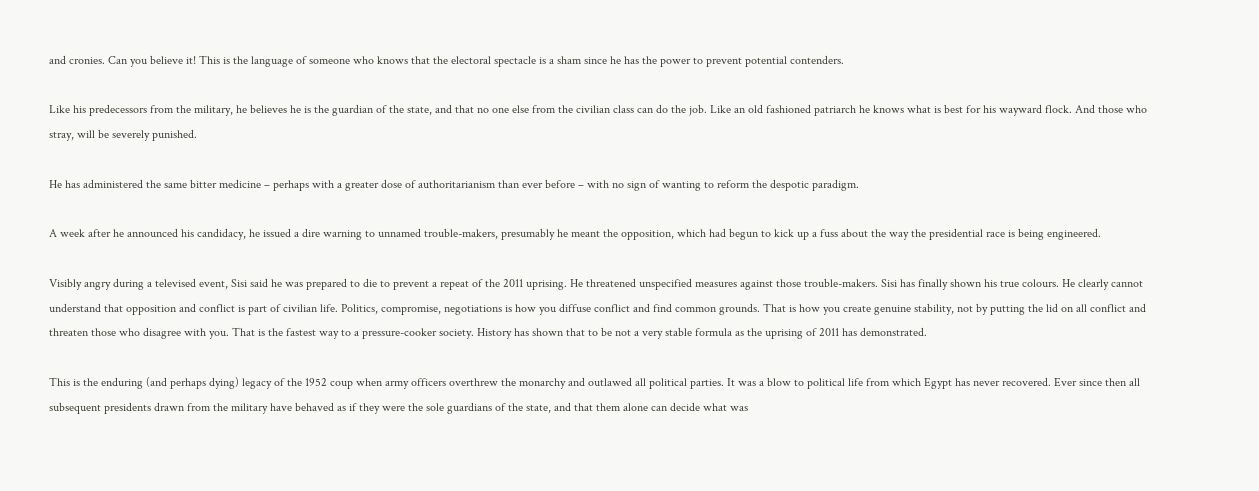and cronies. Can you believe it! This is the language of someone who knows that the electoral spectacle is a sham since he has the power to prevent potential contenders.

Like his predecessors from the military, he believes he is the guardian of the state, and that no one else from the civilian class can do the job. Like an old fashioned patriarch he knows what is best for his wayward flock. And those who stray, will be severely punished.

He has administered the same bitter medicine – perhaps with a greater dose of authoritarianism than ever before – with no sign of wanting to reform the despotic paradigm.

A week after he announced his candidacy, he issued a dire warning to unnamed trouble-makers, presumably he meant the opposition, which had begun to kick up a fuss about the way the presidential race is being engineered.

Visibly angry during a televised event, Sisi said he was prepared to die to prevent a repeat of the 2011 uprising. He threatened unspecified measures against those trouble-makers. Sisi has finally shown his true colours. He clearly cannot understand that opposition and conflict is part of civilian life. Politics, compromise, negotiations is how you diffuse conflict and find common grounds. That is how you create genuine stability, not by putting the lid on all conflict and threaten those who disagree with you. That is the fastest way to a pressure-cooker society. History has shown that to be not a very stable formula as the uprising of 2011 has demonstrated.

This is the enduring (and perhaps dying) legacy of the 1952 coup when army officers overthrew the monarchy and outlawed all political parties. It was a blow to political life from which Egypt has never recovered. Ever since then all subsequent presidents drawn from the military have behaved as if they were the sole guardians of the state, and that them alone can decide what was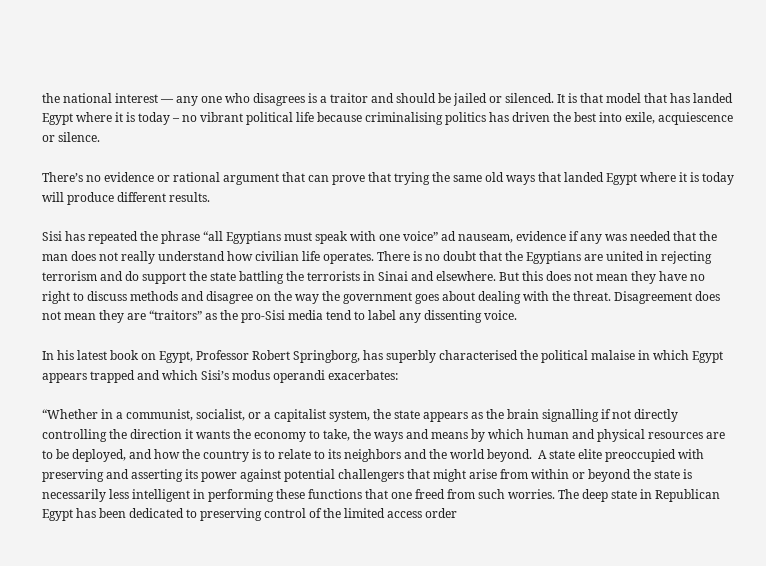the national interest — any one who disagrees is a traitor and should be jailed or silenced. It is that model that has landed Egypt where it is today – no vibrant political life because criminalising politics has driven the best into exile, acquiescence or silence.

There’s no evidence or rational argument that can prove that trying the same old ways that landed Egypt where it is today will produce different results.

Sisi has repeated the phrase “all Egyptians must speak with one voice” ad nauseam, evidence if any was needed that the man does not really understand how civilian life operates. There is no doubt that the Egyptians are united in rejecting terrorism and do support the state battling the terrorists in Sinai and elsewhere. But this does not mean they have no right to discuss methods and disagree on the way the government goes about dealing with the threat. Disagreement does not mean they are “traitors” as the pro-Sisi media tend to label any dissenting voice.

In his latest book on Egypt, Professor Robert Springborg, has superbly characterised the political malaise in which Egypt appears trapped and which Sisi’s modus operandi exacerbates:

“Whether in a communist, socialist, or a capitalist system, the state appears as the brain signalling if not directly controlling the direction it wants the economy to take, the ways and means by which human and physical resources are to be deployed, and how the country is to relate to its neighbors and the world beyond.  A state elite preoccupied with preserving and asserting its power against potential challengers that might arise from within or beyond the state is necessarily less intelligent in performing these functions that one freed from such worries. The deep state in Republican Egypt has been dedicated to preserving control of the limited access order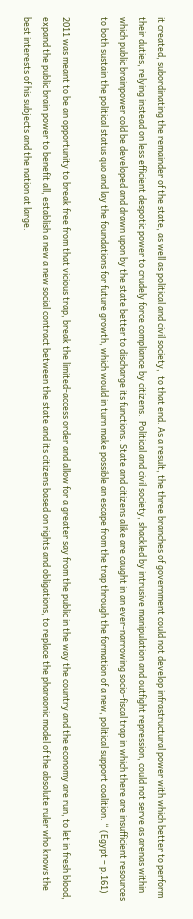it created, subordinating the remainder of the state, as well as political and civil society,  to that end. As a result, the three branches of government could not develop infrastructural power with which better to perform their duties, relying instead on less efficient despotic power to crudely force compliance by citizens.  Political and civil society, shackled by intrusive manipulation and outfight repression, could not serve as arenas within which public brainpower cold be developed and drawn upon by the state better to discharge its functions. State and citizens alike are caught in an ever-narrowing socio-fiscal trap in which there are insufficient resources to both sustain the political status quo and lay the foundations for future growth, which would in turn make possible an escape from the trap through the formation of a new, political support coalition. “ (Egypt – p.161)

2011 was meant to be an opportunity to break free from that vicious trap, break the limited-access order and allow for a greater say from the public in the way the country and the economy are run, to let in fresh blood, expand the public brain power to benefit all, establish a new a new social contract between the state and its citizens based on rights and obligations, to replace the pharaonic model of the absolute ruler who knows the best interests of his subjects and the nation at large.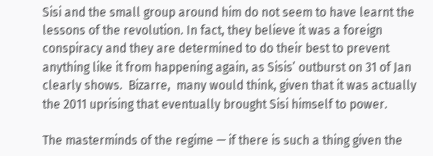Sisi and the small group around him do not seem to have learnt the lessons of the revolution. In fact, they believe it was a foreign conspiracy and they are determined to do their best to prevent anything like it from happening again, as Sisis’ outburst on 31 of Jan clearly shows.  Bizarre,  many would think, given that it was actually the 2011 uprising that eventually brought Sisi himself to power.

The masterminds of the regime — if there is such a thing given the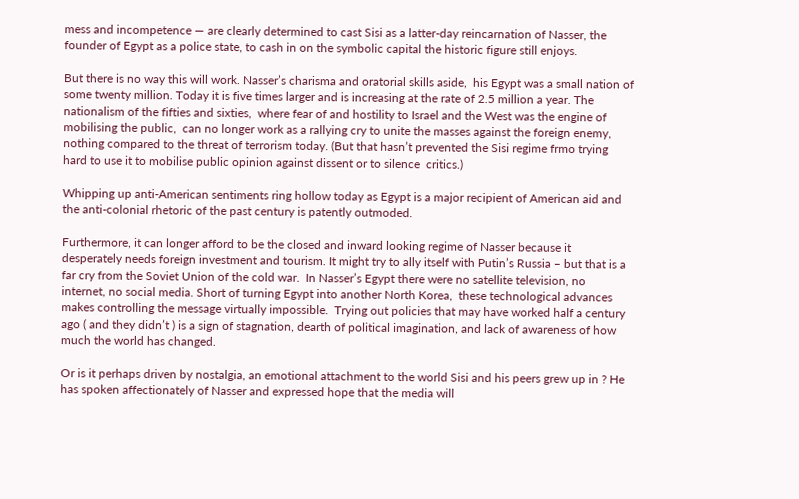mess and incompetence — are clearly determined to cast Sisi as a latter-day reincarnation of Nasser, the founder of Egypt as a police state, to cash in on the symbolic capital the historic figure still enjoys.

But there is no way this will work. Nasser’s charisma and oratorial skills aside,  his Egypt was a small nation of some twenty million. Today it is five times larger and is increasing at the rate of 2.5 million a year. The nationalism of the fifties and sixties,  where fear of and hostility to Israel and the West was the engine of mobilising the public,  can no longer work as a rallying cry to unite the masses against the foreign enemy, nothing compared to the threat of terrorism today. (But that hasn’t prevented the Sisi regime frmo trying hard to use it to mobilise public opinion against dissent or to silence  critics.)

Whipping up anti-American sentiments ring hollow today as Egypt is a major recipient of American aid and the anti-colonial rhetoric of the past century is patently outmoded.

Furthermore, it can longer afford to be the closed and inward looking regime of Nasser because it desperately needs foreign investment and tourism. It might try to ally itself with Putin’s Russia – but that is a far cry from the Soviet Union of the cold war.  In Nasser’s Egypt there were no satellite television, no internet, no social media. Short of turning Egypt into another North Korea,  these technological advances makes controlling the message virtually impossible.  Trying out policies that may have worked half a century ago ( and they didn’t ) is a sign of stagnation, dearth of political imagination, and lack of awareness of how much the world has changed.

Or is it perhaps driven by nostalgia, an emotional attachment to the world Sisi and his peers grew up in ? He has spoken affectionately of Nasser and expressed hope that the media will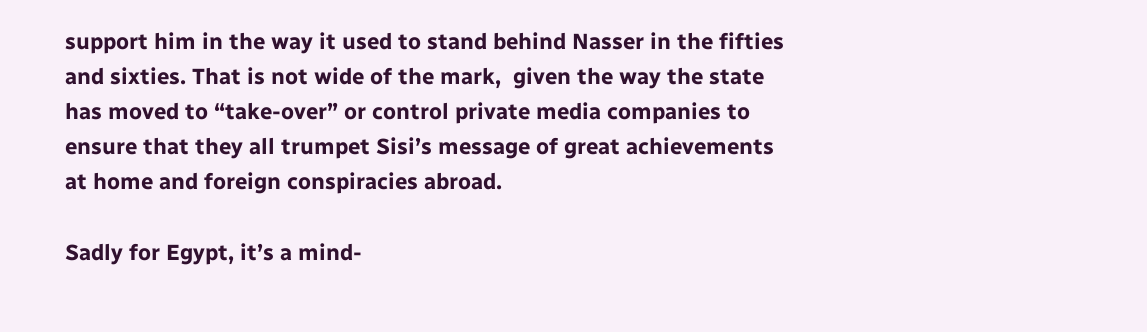support him in the way it used to stand behind Nasser in the fifties and sixties. That is not wide of the mark,  given the way the state has moved to “take-over” or control private media companies to ensure that they all trumpet Sisi’s message of great achievements at home and foreign conspiracies abroad.

Sadly for Egypt, it’s a mind-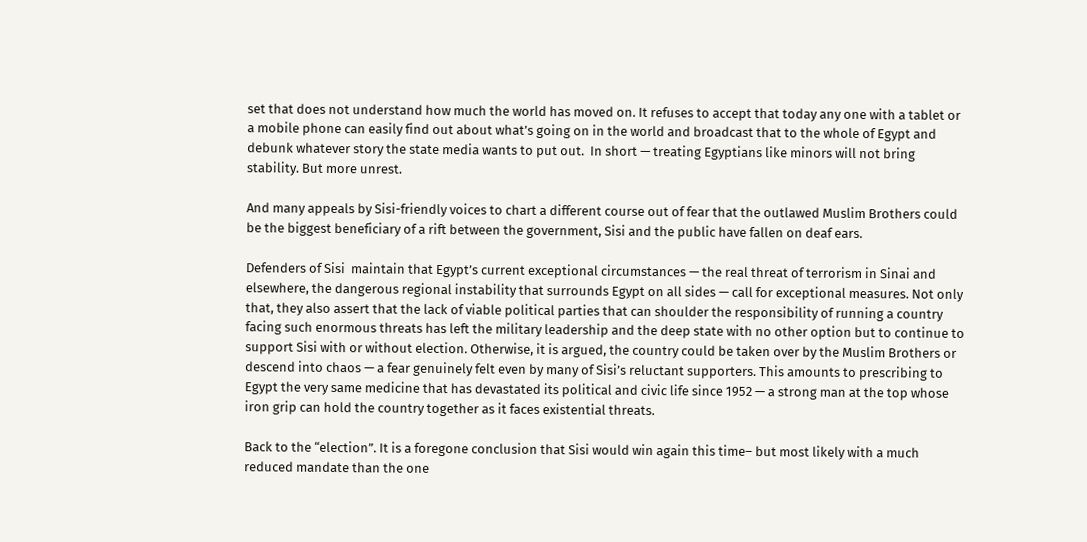set that does not understand how much the world has moved on. It refuses to accept that today any one with a tablet or a mobile phone can easily find out about what’s going on in the world and broadcast that to the whole of Egypt and debunk whatever story the state media wants to put out.  In short — treating Egyptians like minors will not bring stability. But more unrest.

And many appeals by Sisi-friendly voices to chart a different course out of fear that the outlawed Muslim Brothers could be the biggest beneficiary of a rift between the government, Sisi and the public have fallen on deaf ears.

Defenders of Sisi  maintain that Egypt’s current exceptional circumstances — the real threat of terrorism in Sinai and elsewhere, the dangerous regional instability that surrounds Egypt on all sides — call for exceptional measures. Not only that, they also assert that the lack of viable political parties that can shoulder the responsibility of running a country facing such enormous threats has left the military leadership and the deep state with no other option but to continue to support Sisi with or without election. Otherwise, it is argued, the country could be taken over by the Muslim Brothers or descend into chaos — a fear genuinely felt even by many of Sisi’s reluctant supporters. This amounts to prescribing to Egypt the very same medicine that has devastated its political and civic life since 1952 — a strong man at the top whose iron grip can hold the country together as it faces existential threats.

Back to the “election”. It is a foregone conclusion that Sisi would win again this time– but most likely with a much reduced mandate than the one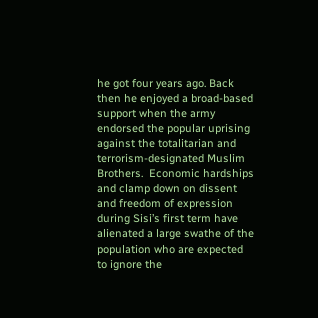he got four years ago. Back then he enjoyed a broad-based support when the army endorsed the popular uprising against the totalitarian and terrorism-designated Muslim Brothers.  Economic hardships and clamp down on dissent and freedom of expression during Sisi’s first term have alienated a large swathe of the population who are expected to ignore the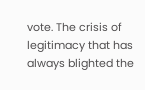vote. The crisis of legitimacy that has always blighted the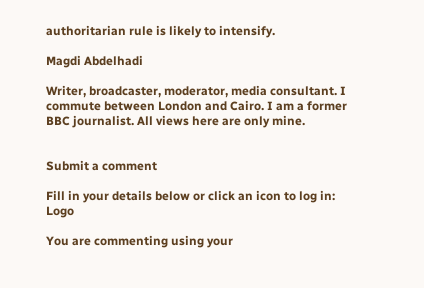authoritarian rule is likely to intensify.

Magdi Abdelhadi

Writer, broadcaster, moderator, media consultant. I commute between London and Cairo. I am a former BBC journalist. All views here are only mine.


Submit a comment

Fill in your details below or click an icon to log in: Logo

You are commenting using your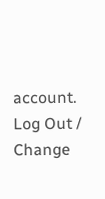account. Log Out /  Change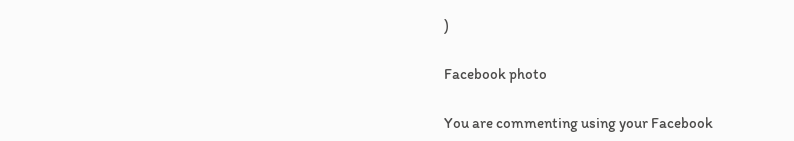)

Facebook photo

You are commenting using your Facebook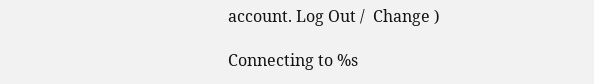account. Log Out /  Change )

Connecting to %s